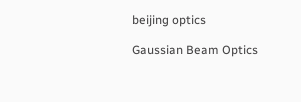beijing optics

Gaussian Beam Optics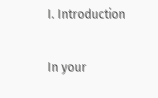I. Introduction

In your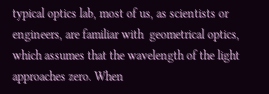typical optics lab, most of us, as scientists or engineers, are familiar with  geometrical optics, which assumes that the wavelength of the light approaches zero. When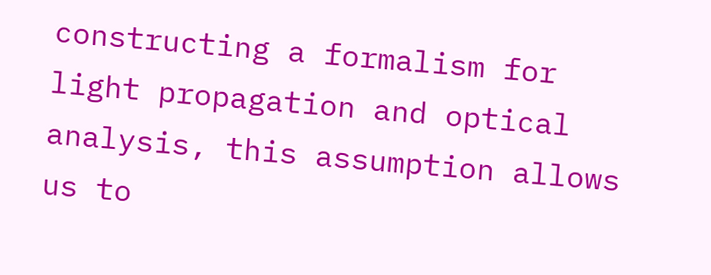constructing a formalism for light propagation and optical analysis, this assumption allows us to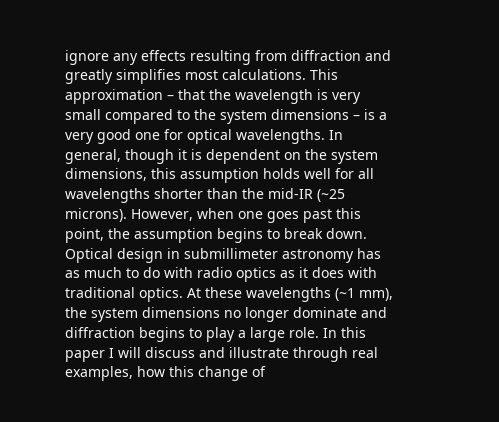ignore any effects resulting from diffraction and greatly simplifies most calculations. This approximation – that the wavelength is very small compared to the system dimensions – is a very good one for optical wavelengths. In general, though it is dependent on the system dimensions, this assumption holds well for all wavelengths shorter than the mid-IR (~25 microns). However, when one goes past this point, the assumption begins to break down. Optical design in submillimeter astronomy has as much to do with radio optics as it does with traditional optics. At these wavelengths (~1 mm), the system dimensions no longer dominate and diffraction begins to play a large role. In this paper I will discuss and illustrate through real examples, how this change of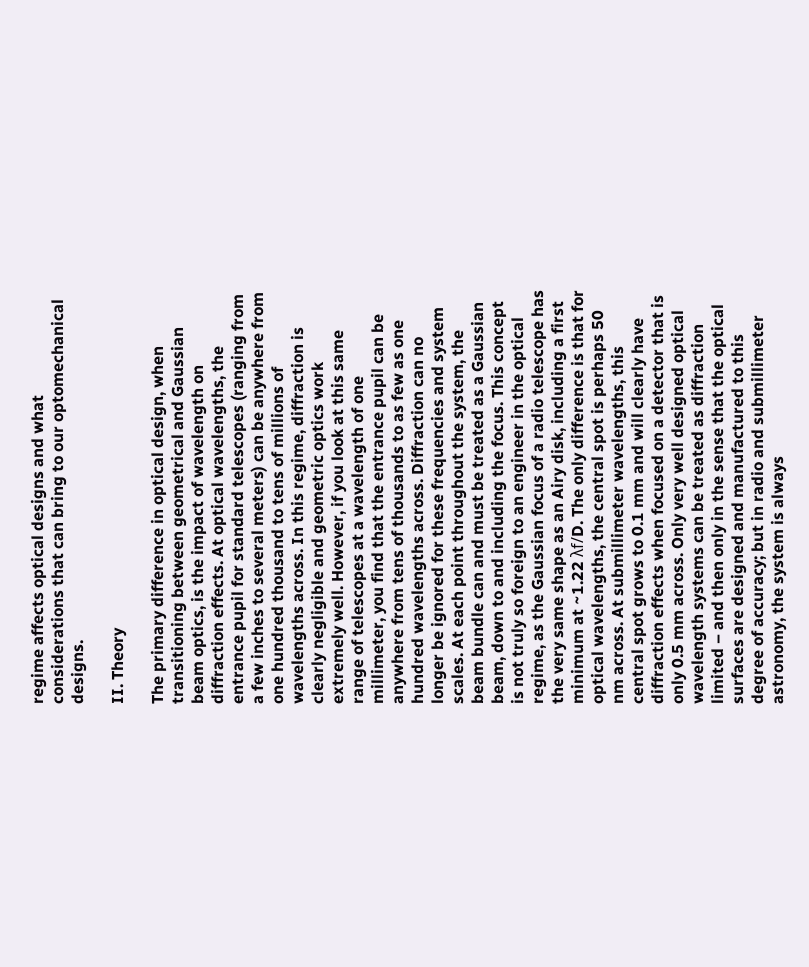regime affects optical designs and what considerations that can bring to our optomechanical designs.

II. Theory

The primary difference in optical design, when transitioning between geometrical and Gaussian beam optics, is the impact of wavelength on diffraction effects. At optical wavelengths, the entrance pupil for standard telescopes (ranging from a few inches to several meters) can be anywhere from one hundred thousand to tens of millions of wavelengths across. In this regime, diffraction is clearly negligible and geometric optics work extremely well. However, if you look at this same range of telescopes at a wavelength of one millimeter, you find that the entrance pupil can be anywhere from tens of thousands to as few as one hundred wavelengths across. Diffraction can no longer be ignored for these frequencies and system scales. At each point throughout the system, the beam bundle can and must be treated as a Gaussian beam, down to and including the focus. This concept is not truly so foreign to an engineer in the optical regime, as the Gaussian focus of a radio telescope has the very same shape as an Airy disk, including a first minimum at ~1.22 λf/D. The only difference is that for optical wavelengths, the central spot is perhaps 50 nm across. At submillimeter wavelengths, this central spot grows to 0.1 mm and will clearly have diffraction effects when focused on a detector that is only 0.5 mm across. Only very well designed optical wavelength systems can be treated as diffraction limited – and then only in the sense that the optical surfaces are designed and manufactured to this degree of accuracy; but in radio and submillimeter astronomy, the system is always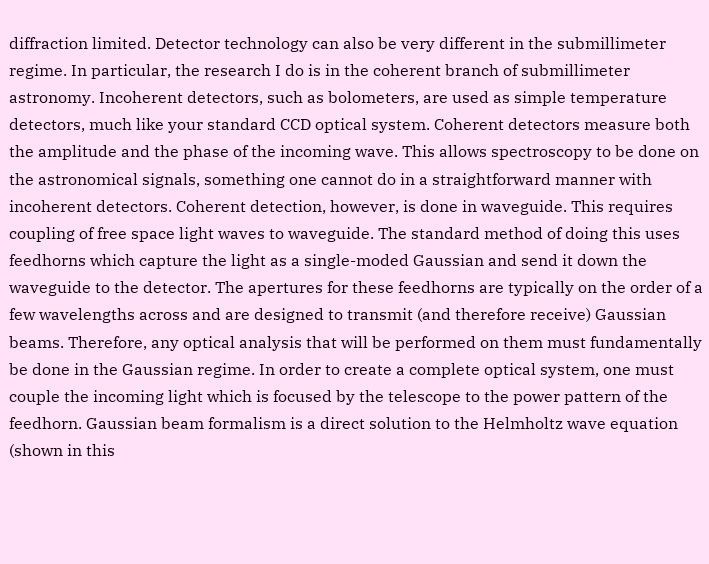diffraction limited. Detector technology can also be very different in the submillimeter regime. In particular, the research I do is in the coherent branch of submillimeter astronomy. Incoherent detectors, such as bolometers, are used as simple temperature detectors, much like your standard CCD optical system. Coherent detectors measure both the amplitude and the phase of the incoming wave. This allows spectroscopy to be done on the astronomical signals, something one cannot do in a straightforward manner with incoherent detectors. Coherent detection, however, is done in waveguide. This requires coupling of free space light waves to waveguide. The standard method of doing this uses feedhorns which capture the light as a single-moded Gaussian and send it down the waveguide to the detector. The apertures for these feedhorns are typically on the order of a few wavelengths across and are designed to transmit (and therefore receive) Gaussian beams. Therefore, any optical analysis that will be performed on them must fundamentally be done in the Gaussian regime. In order to create a complete optical system, one must couple the incoming light which is focused by the telescope to the power pattern of the feedhorn. Gaussian beam formalism is a direct solution to the Helmholtz wave equation (shown in this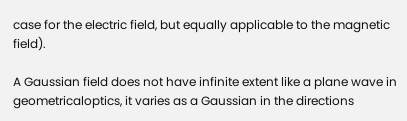case for the electric field, but equally applicable to the magnetic field).

A Gaussian field does not have infinite extent like a plane wave in geometricaloptics, it varies as a Gaussian in the directions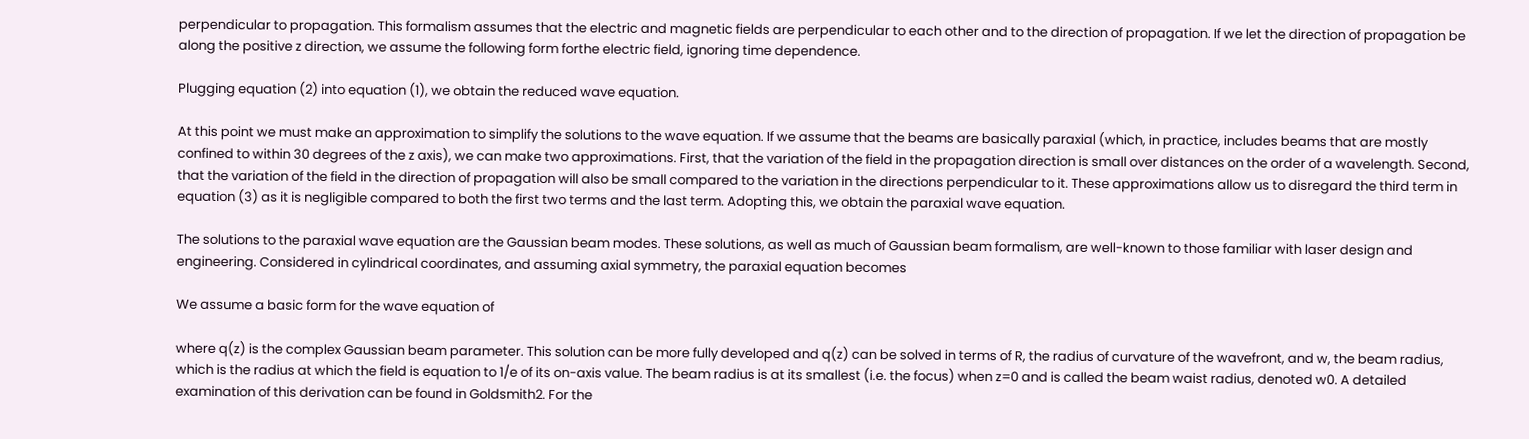perpendicular to propagation. This formalism assumes that the electric and magnetic fields are perpendicular to each other and to the direction of propagation. If we let the direction of propagation be along the positive z direction, we assume the following form forthe electric field, ignoring time dependence.

Plugging equation (2) into equation (1), we obtain the reduced wave equation.

At this point we must make an approximation to simplify the solutions to the wave equation. If we assume that the beams are basically paraxial (which, in practice, includes beams that are mostly confined to within 30 degrees of the z axis), we can make two approximations. First, that the variation of the field in the propagation direction is small over distances on the order of a wavelength. Second, that the variation of the field in the direction of propagation will also be small compared to the variation in the directions perpendicular to it. These approximations allow us to disregard the third term in equation (3) as it is negligible compared to both the first two terms and the last term. Adopting this, we obtain the paraxial wave equation.

The solutions to the paraxial wave equation are the Gaussian beam modes. These solutions, as well as much of Gaussian beam formalism, are well-known to those familiar with laser design and engineering. Considered in cylindrical coordinates, and assuming axial symmetry, the paraxial equation becomes

We assume a basic form for the wave equation of

where q(z) is the complex Gaussian beam parameter. This solution can be more fully developed and q(z) can be solved in terms of R, the radius of curvature of the wavefront, and w, the beam radius, which is the radius at which the field is equation to 1/e of its on-axis value. The beam radius is at its smallest (i.e. the focus) when z=0 and is called the beam waist radius, denoted w0. A detailed examination of this derivation can be found in Goldsmith2. For the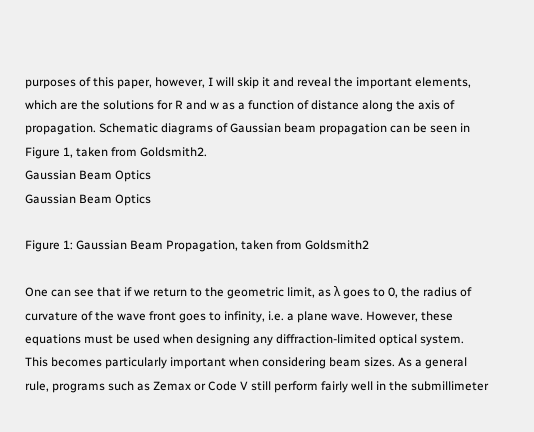purposes of this paper, however, I will skip it and reveal the important elements, which are the solutions for R and w as a function of distance along the axis of propagation. Schematic diagrams of Gaussian beam propagation can be seen in Figure 1, taken from Goldsmith2.
Gaussian Beam Optics
Gaussian Beam Optics

Figure 1: Gaussian Beam Propagation, taken from Goldsmith2

One can see that if we return to the geometric limit, as λ goes to 0, the radius of curvature of the wave front goes to infinity, i.e. a plane wave. However, these equations must be used when designing any diffraction-limited optical system. This becomes particularly important when considering beam sizes. As a general rule, programs such as Zemax or Code V still perform fairly well in the submillimeter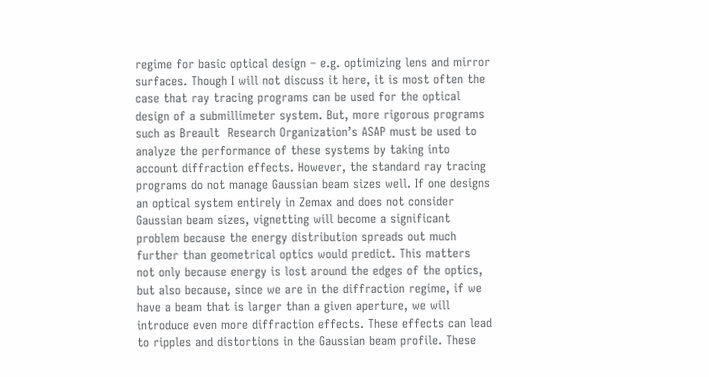regime for basic optical design – e.g. optimizing lens and mirror surfaces. Though I will not discuss it here, it is most often the case that ray tracing programs can be used for the optical design of a submillimeter system. But, more rigorous programs such as Breault  Research Organization’s ASAP must be used to analyze the performance of these systems by taking into account diffraction effects. However, the standard ray tracing programs do not manage Gaussian beam sizes well. If one designs an optical system entirely in Zemax and does not consider Gaussian beam sizes, vignetting will become a significant problem because the energy distribution spreads out much further than geometrical optics would predict. This matters not only because energy is lost around the edges of the optics, but also because, since we are in the diffraction regime, if we have a beam that is larger than a given aperture, we will introduce even more diffraction effects. These effects can lead to ripples and distortions in the Gaussian beam profile. These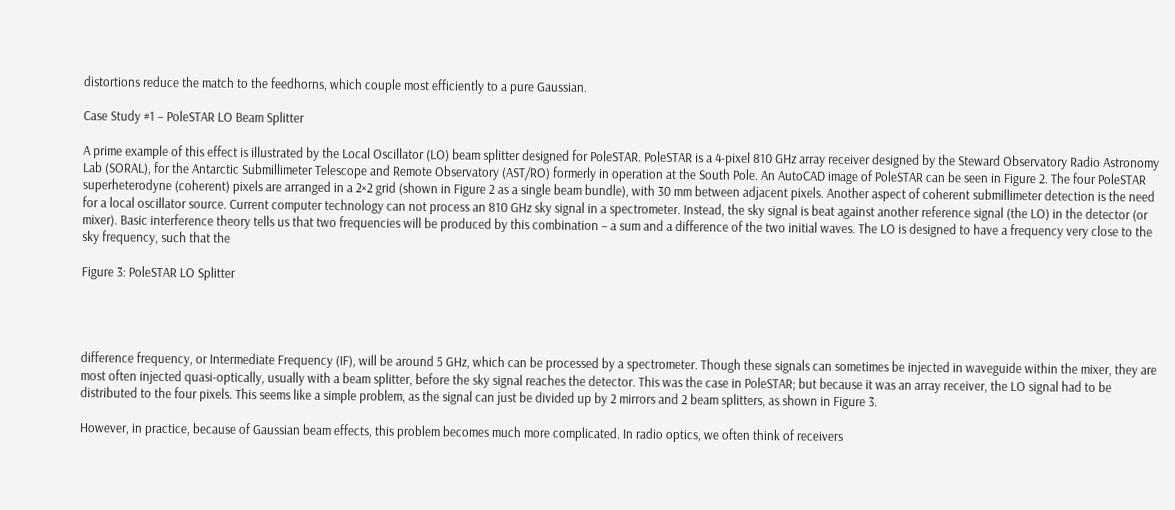distortions reduce the match to the feedhorns, which couple most efficiently to a pure Gaussian.

Case Study #1 – PoleSTAR LO Beam Splitter

A prime example of this effect is illustrated by the Local Oscillator (LO) beam splitter designed for PoleSTAR. PoleSTAR is a 4-pixel 810 GHz array receiver designed by the Steward Observatory Radio Astronomy Lab (SORAL), for the Antarctic Submillimeter Telescope and Remote Observatory (AST/RO) formerly in operation at the South Pole. An AutoCAD image of PoleSTAR can be seen in Figure 2. The four PoleSTAR superheterodyne (coherent) pixels are arranged in a 2×2 grid (shown in Figure 2 as a single beam bundle), with 30 mm between adjacent pixels. Another aspect of coherent submillimeter detection is the need for a local oscillator source. Current computer technology can not process an 810 GHz sky signal in a spectrometer. Instead, the sky signal is beat against another reference signal (the LO) in the detector (or mixer). Basic interference theory tells us that two frequencies will be produced by this combination – a sum and a difference of the two initial waves. The LO is designed to have a frequency very close to the sky frequency, such that the

Figure 3: PoleSTAR LO Splitter




difference frequency, or Intermediate Frequency (IF), will be around 5 GHz, which can be processed by a spectrometer. Though these signals can sometimes be injected in waveguide within the mixer, they are  most often injected quasi-optically, usually with a beam splitter, before the sky signal reaches the detector. This was the case in PoleSTAR; but because it was an array receiver, the LO signal had to be distributed to the four pixels. This seems like a simple problem, as the signal can just be divided up by 2 mirrors and 2 beam splitters, as shown in Figure 3.

However, in practice, because of Gaussian beam effects, this problem becomes much more complicated. In radio optics, we often think of receivers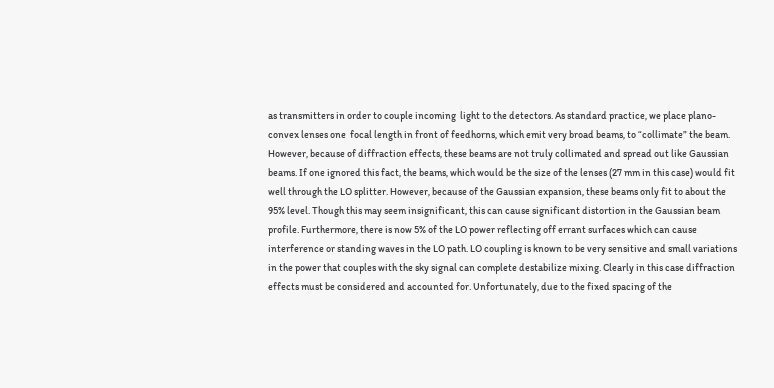as transmitters in order to couple incoming  light to the detectors. As standard practice, we place plano-convex lenses one  focal length in front of feedhorns, which emit very broad beams, to “collimate” the beam. However, because of diffraction effects, these beams are not truly collimated and spread out like Gaussian beams. If one ignored this fact, the beams, which would be the size of the lenses (27 mm in this case) would fit well through the LO splitter. However, because of the Gaussian expansion, these beams only fit to about the 95% level. Though this may seem insignificant, this can cause significant distortion in the Gaussian beam profile. Furthermore, there is now 5% of the LO power reflecting off errant surfaces which can cause interference or standing waves in the LO path. LO coupling is known to be very sensitive and small variations in the power that couples with the sky signal can complete destabilize mixing. Clearly in this case diffraction effects must be considered and accounted for. Unfortunately, due to the fixed spacing of the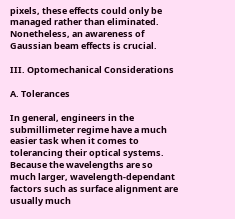pixels, these effects could only be managed rather than eliminated. Nonetheless, an awareness of Gaussian beam effects is crucial.

III. Optomechanical Considerations

A. Tolerances

In general, engineers in the submillimeter regime have a much easier task when it comes to tolerancing their optical systems. Because the wavelengths are so much larger, wavelength-dependant factors such as surface alignment are usually much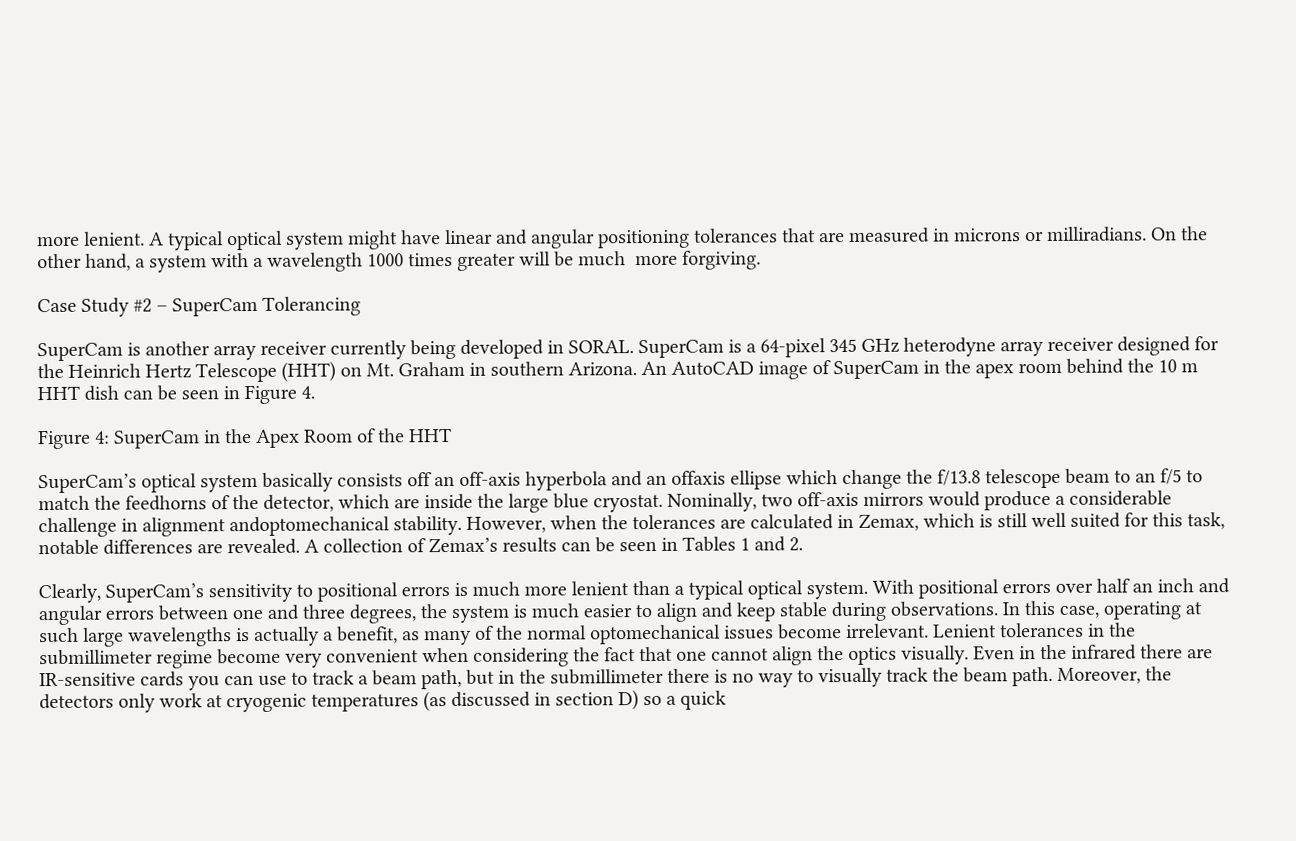more lenient. A typical optical system might have linear and angular positioning tolerances that are measured in microns or milliradians. On the other hand, a system with a wavelength 1000 times greater will be much  more forgiving.

Case Study #2 – SuperCam Tolerancing

SuperCam is another array receiver currently being developed in SORAL. SuperCam is a 64-pixel 345 GHz heterodyne array receiver designed for the Heinrich Hertz Telescope (HHT) on Mt. Graham in southern Arizona. An AutoCAD image of SuperCam in the apex room behind the 10 m HHT dish can be seen in Figure 4.

Figure 4: SuperCam in the Apex Room of the HHT

SuperCam’s optical system basically consists off an off-axis hyperbola and an offaxis ellipse which change the f/13.8 telescope beam to an f/5 to match the feedhorns of the detector, which are inside the large blue cryostat. Nominally, two off-axis mirrors would produce a considerable challenge in alignment andoptomechanical stability. However, when the tolerances are calculated in Zemax, which is still well suited for this task, notable differences are revealed. A collection of Zemax’s results can be seen in Tables 1 and 2.

Clearly, SuperCam’s sensitivity to positional errors is much more lenient than a typical optical system. With positional errors over half an inch and angular errors between one and three degrees, the system is much easier to align and keep stable during observations. In this case, operating at such large wavelengths is actually a benefit, as many of the normal optomechanical issues become irrelevant. Lenient tolerances in the submillimeter regime become very convenient when considering the fact that one cannot align the optics visually. Even in the infrared there are IR-sensitive cards you can use to track a beam path, but in the submillimeter there is no way to visually track the beam path. Moreover, the detectors only work at cryogenic temperatures (as discussed in section D) so a quick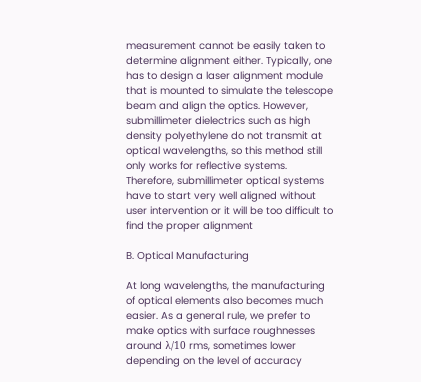measurement cannot be easily taken to determine alignment either. Typically, one has to design a laser alignment module that is mounted to simulate the telescope beam and align the optics. However, submillimeter dielectrics such as high density polyethylene do not transmit at optical wavelengths, so this method still only works for reflective systems. Therefore, submillimeter optical systems have to start very well aligned without user intervention or it will be too difficult to find the proper alignment

B. Optical Manufacturing

At long wavelengths, the manufacturing of optical elements also becomes much easier. As a general rule, we prefer to make optics with surface roughnesses around λ/10 rms, sometimes lower depending on the level of accuracy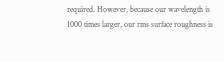required. However, because our wavelength is 1000 times larger, our rms surface roughness is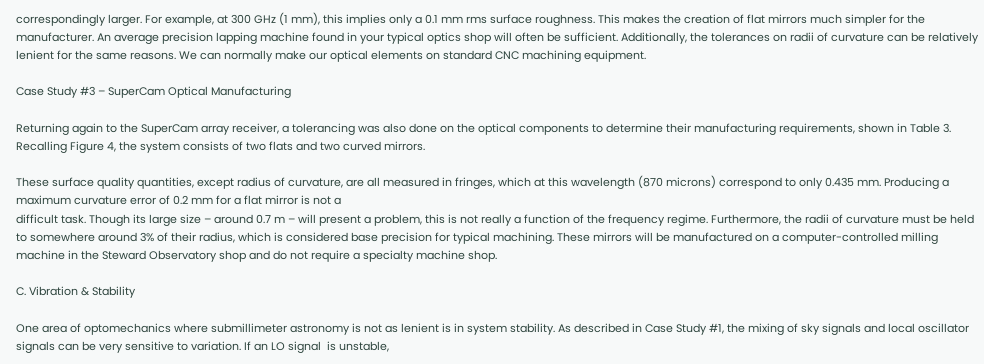correspondingly larger. For example, at 300 GHz (1 mm), this implies only a 0.1 mm rms surface roughness. This makes the creation of flat mirrors much simpler for the manufacturer. An average precision lapping machine found in your typical optics shop will often be sufficient. Additionally, the tolerances on radii of curvature can be relatively lenient for the same reasons. We can normally make our optical elements on standard CNC machining equipment.

Case Study #3 – SuperCam Optical Manufacturing

Returning again to the SuperCam array receiver, a tolerancing was also done on the optical components to determine their manufacturing requirements, shown in Table 3. Recalling Figure 4, the system consists of two flats and two curved mirrors.

These surface quality quantities, except radius of curvature, are all measured in fringes, which at this wavelength (870 microns) correspond to only 0.435 mm. Producing a maximum curvature error of 0.2 mm for a flat mirror is not a
difficult task. Though its large size – around 0.7 m – will present a problem, this is not really a function of the frequency regime. Furthermore, the radii of curvature must be held to somewhere around 3% of their radius, which is considered base precision for typical machining. These mirrors will be manufactured on a computer-controlled milling machine in the Steward Observatory shop and do not require a specialty machine shop.

C. Vibration & Stability

One area of optomechanics where submillimeter astronomy is not as lenient is in system stability. As described in Case Study #1, the mixing of sky signals and local oscillator signals can be very sensitive to variation. If an LO signal  is unstable,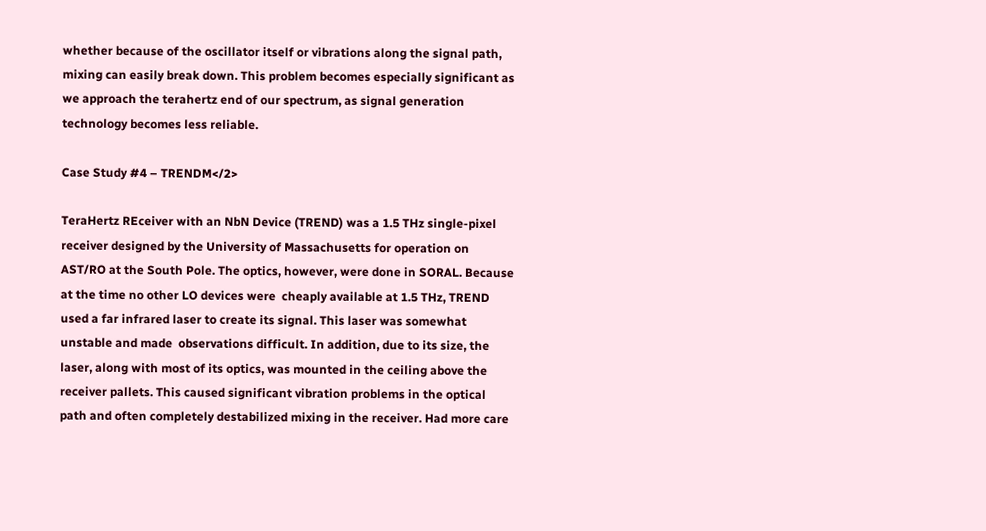whether because of the oscillator itself or vibrations along the signal path, mixing can easily break down. This problem becomes especially significant as we approach the terahertz end of our spectrum, as signal generation
technology becomes less reliable.

Case Study #4 – TRENDM</2>

TeraHertz REceiver with an NbN Device (TREND) was a 1.5 THz single-pixel receiver designed by the University of Massachusetts for operation on AST/RO at the South Pole. The optics, however, were done in SORAL. Because at the time no other LO devices were  cheaply available at 1.5 THz, TREND used a far infrared laser to create its signal. This laser was somewhat  unstable and made  observations difficult. In addition, due to its size, the laser, along with most of its optics, was mounted in the ceiling above the receiver pallets. This caused significant vibration problems in the optical path and often completely destabilized mixing in the receiver. Had more care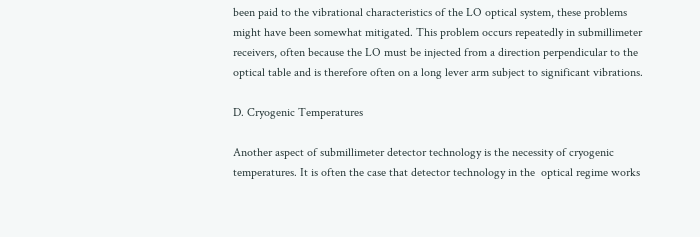been paid to the vibrational characteristics of the LO optical system, these problems might have been somewhat mitigated. This problem occurs repeatedly in submillimeter receivers, often because the LO must be injected from a direction perpendicular to the optical table and is therefore often on a long lever arm subject to significant vibrations.

D. Cryogenic Temperatures

Another aspect of submillimeter detector technology is the necessity of cryogenic temperatures. It is often the case that detector technology in the  optical regime works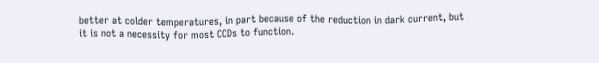better at colder temperatures, in part because of the reduction in dark current, but it is not a necessity for most CCDs to function.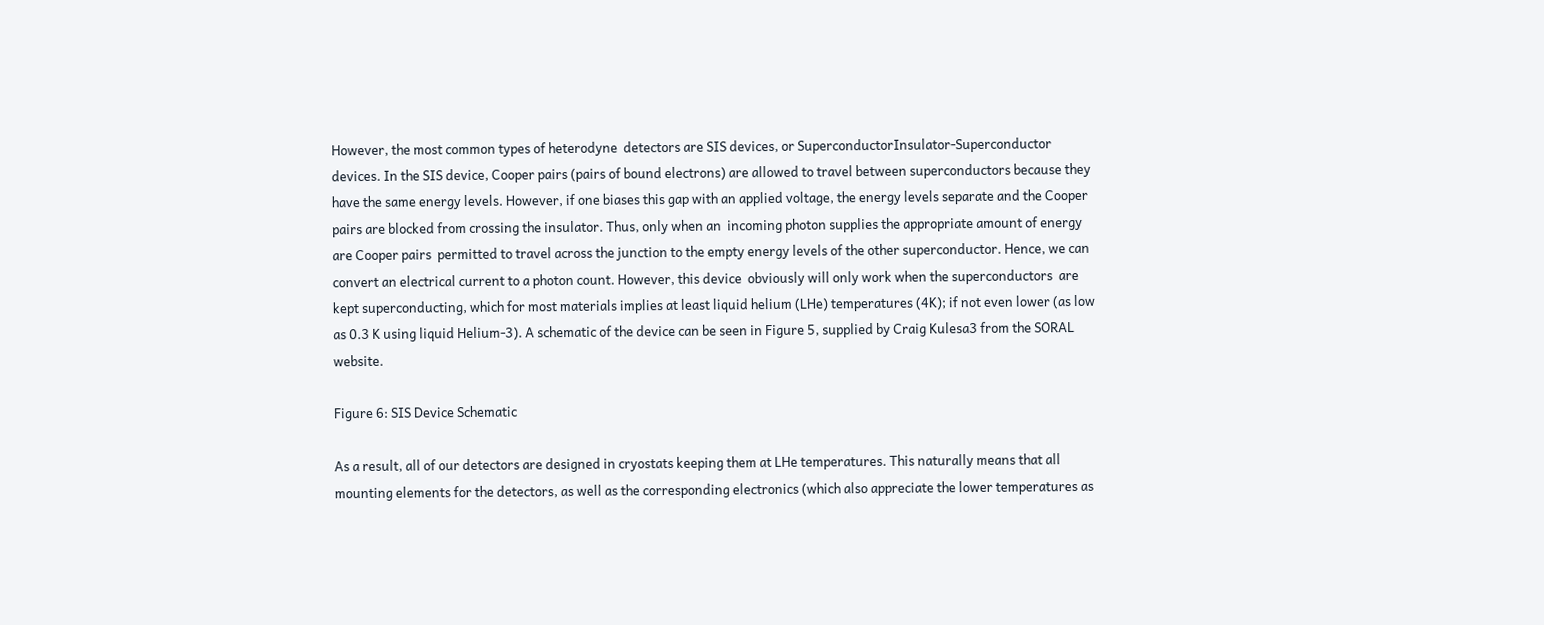However, the most common types of heterodyne  detectors are SIS devices, or SuperconductorInsulator-Superconductor devices. In the SIS device, Cooper pairs (pairs of bound electrons) are allowed to travel between superconductors because they have the same energy levels. However, if one biases this gap with an applied voltage, the energy levels separate and the Cooper pairs are blocked from crossing the insulator. Thus, only when an  incoming photon supplies the appropriate amount of energy are Cooper pairs  permitted to travel across the junction to the empty energy levels of the other superconductor. Hence, we can convert an electrical current to a photon count. However, this device  obviously will only work when the superconductors  are kept superconducting, which for most materials implies at least liquid helium (LHe) temperatures (4K); if not even lower (as low as 0.3 K using liquid Helium-3). A schematic of the device can be seen in Figure 5, supplied by Craig Kulesa3 from the SORAL website.

Figure 6: SIS Device Schematic

As a result, all of our detectors are designed in cryostats keeping them at LHe temperatures. This naturally means that all mounting elements for the detectors, as well as the corresponding electronics (which also appreciate the lower temperatures as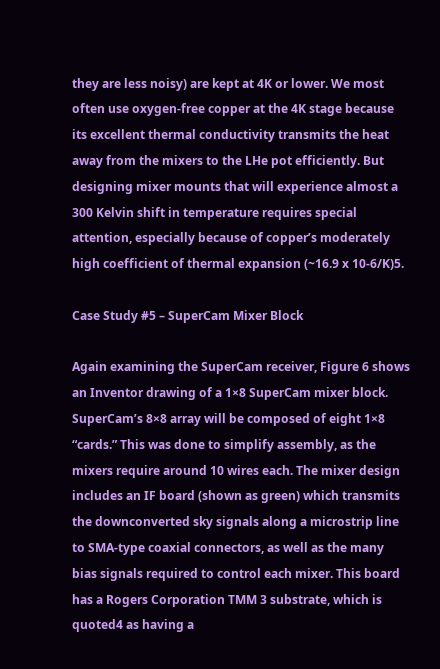they are less noisy) are kept at 4K or lower. We most often use oxygen-free copper at the 4K stage because its excellent thermal conductivity transmits the heat away from the mixers to the LHe pot efficiently. But designing mixer mounts that will experience almost a 300 Kelvin shift in temperature requires special attention, especially because of copper’s moderately high coefficient of thermal expansion (~16.9 x 10-6/K)5.

Case Study #5 – SuperCam Mixer Block

Again examining the SuperCam receiver, Figure 6 shows an Inventor drawing of a 1×8 SuperCam mixer block. SuperCam’s 8×8 array will be composed of eight 1×8 “cards.” This was done to simplify assembly, as the mixers require around 10 wires each. The mixer design includes an IF board (shown as green) which transmits the downconverted sky signals along a microstrip line to SMA-type coaxial connectors, as well as the many bias signals required to control each mixer. This board has a Rogers Corporation TMM 3 substrate, which is quoted4 as having a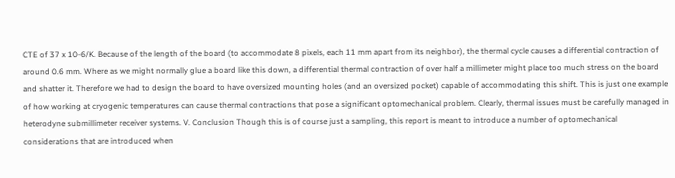CTE of 37 x 10-6/K. Because of the length of the board (to accommodate 8 pixels, each 11 mm apart from its neighbor), the thermal cycle causes a differential contraction of around 0.6 mm. Where as we might normally glue a board like this down, a differential thermal contraction of over half a millimeter might place too much stress on the board and shatter it. Therefore we had to design the board to have oversized mounting holes (and an oversized pocket) capable of accommodating this shift. This is just one example of how working at cryogenic temperatures can cause thermal contractions that pose a significant optomechanical problem. Clearly, thermal issues must be carefully managed in heterodyne submillimeter receiver systems. V. Conclusion Though this is of course just a sampling, this report is meant to introduce a number of optomechanical considerations that are introduced when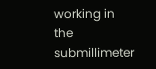working in the submillimeter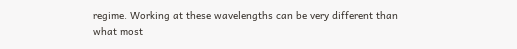regime. Working at these wavelengths can be very different than what most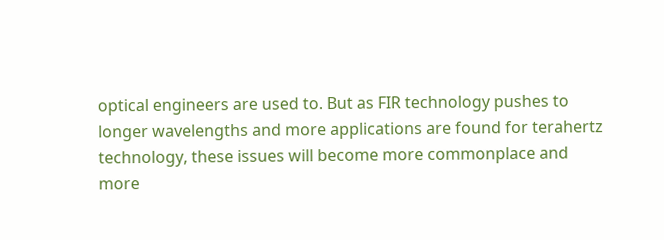optical engineers are used to. But as FIR technology pushes to longer wavelengths and more applications are found for terahertz technology, these issues will become more commonplace and more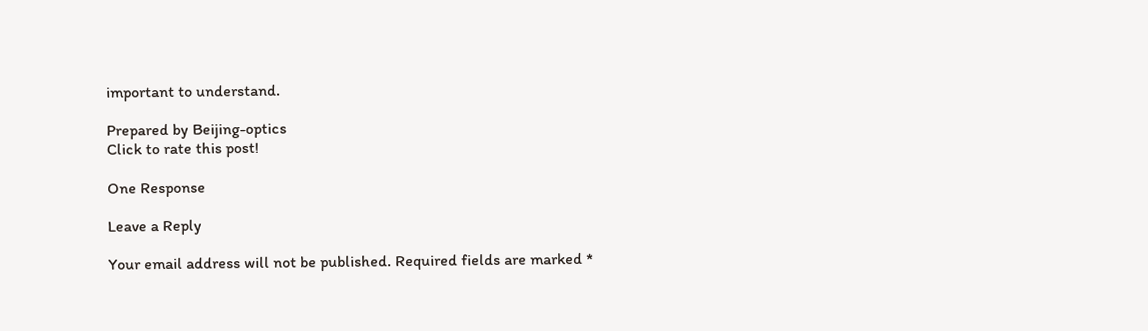important to understand.

Prepared by Beijing-optics
Click to rate this post!

One Response

Leave a Reply

Your email address will not be published. Required fields are marked *